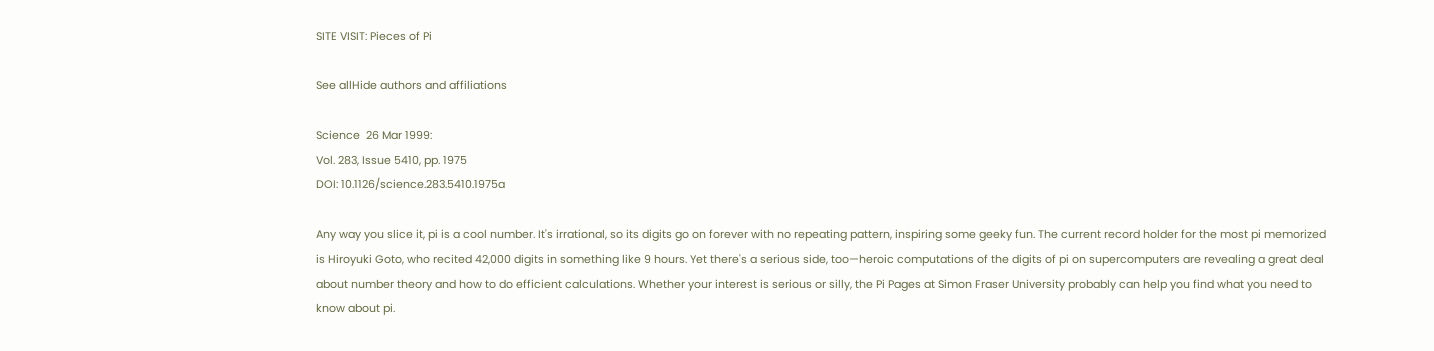SITE VISIT: Pieces of Pi

See allHide authors and affiliations

Science  26 Mar 1999:
Vol. 283, Issue 5410, pp. 1975
DOI: 10.1126/science.283.5410.1975a

Any way you slice it, pi is a cool number. It's irrational, so its digits go on forever with no repeating pattern, inspiring some geeky fun. The current record holder for the most pi memorized is Hiroyuki Goto, who recited 42,000 digits in something like 9 hours. Yet there's a serious side, too—heroic computations of the digits of pi on supercomputers are revealing a great deal about number theory and how to do efficient calculations. Whether your interest is serious or silly, the Pi Pages at Simon Fraser University probably can help you find what you need to know about pi.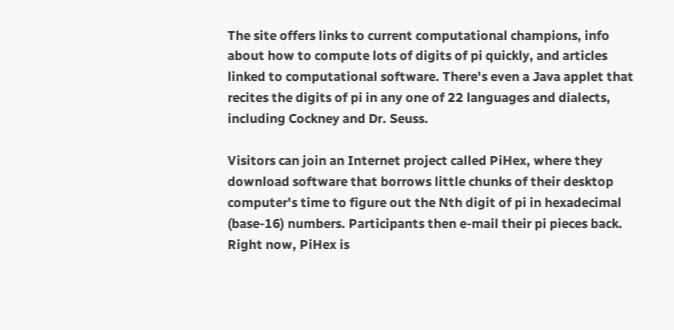The site offers links to current computational champions, info about how to compute lots of digits of pi quickly, and articles linked to computational software. There's even a Java applet that recites the digits of pi in any one of 22 languages and dialects, including Cockney and Dr. Seuss.

Visitors can join an Internet project called PiHex, where they download software that borrows little chunks of their desktop computer's time to figure out the Nth digit of pi in hexadecimal (base-16) numbers. Participants then e-mail their pi pieces back. Right now, PiHex is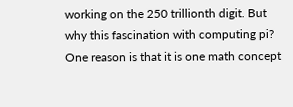working on the 250 trillionth digit. But why this fascination with computing pi? One reason is that it is one math concept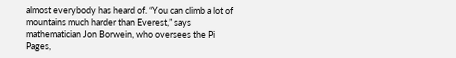almost everybody has heard of. “You can climb a lot of mountains much harder than Everest,” says mathematician Jon Borwein, who oversees the Pi Pages,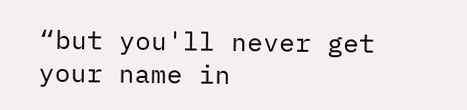“but you'll never get your name in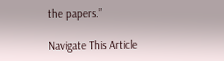the papers.”

Navigate This Article